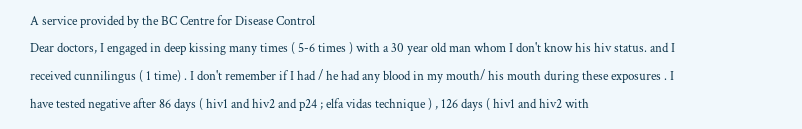A service provided by the BC Centre for Disease Control
Dear doctors, I engaged in deep kissing many times ( 5-6 times ) with a 30 year old man whom I don't know his hiv status. and I received cunnilingus ( 1 time) . I don't remember if I had / he had any blood in my mouth/ his mouth during these exposures . I have tested negative after 86 days ( hiv1 and hiv2 and p24 ; elfa vidas technique ) , 126 days ( hiv1 and hiv2 with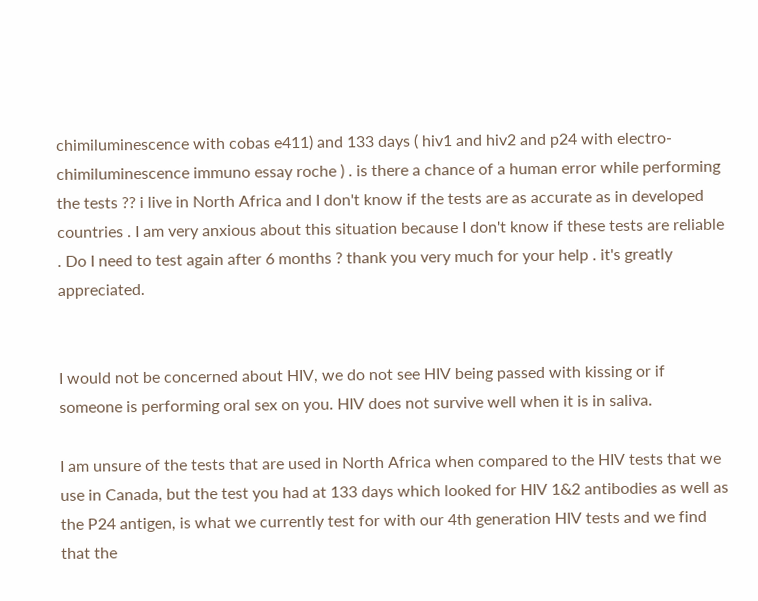chimiluminescence with cobas e411) and 133 days ( hiv1 and hiv2 and p24 with electro-chimiluminescence immuno essay roche ) . is there a chance of a human error while performing the tests ?? i live in North Africa and I don't know if the tests are as accurate as in developed countries . I am very anxious about this situation because I don't know if these tests are reliable . Do I need to test again after 6 months ? thank you very much for your help . it's greatly appreciated.


I would not be concerned about HIV, we do not see HIV being passed with kissing or if someone is performing oral sex on you. HIV does not survive well when it is in saliva.

I am unsure of the tests that are used in North Africa when compared to the HIV tests that we use in Canada, but the test you had at 133 days which looked for HIV 1&2 antibodies as well as the P24 antigen, is what we currently test for with our 4th generation HIV tests and we find that the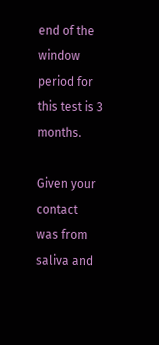end of the window period for this test is 3 months.

Given your contact was from saliva and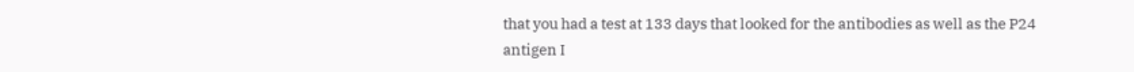that you had a test at 133 days that looked for the antibodies as well as the P24 antigen I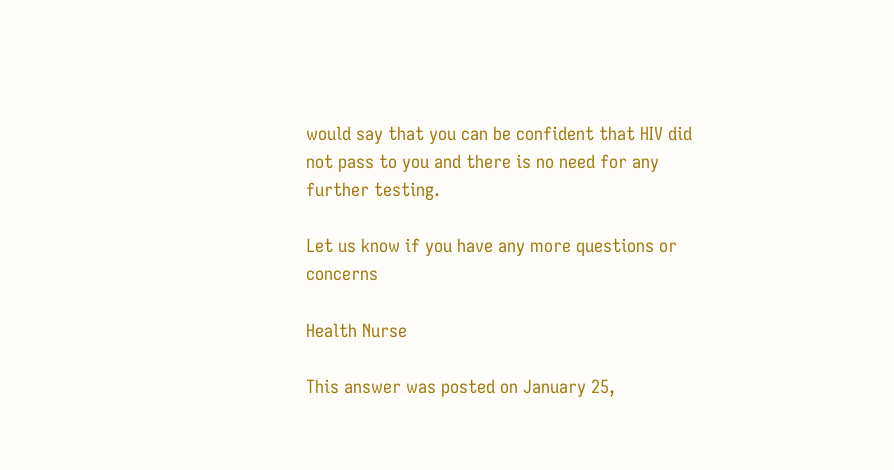would say that you can be confident that HIV did not pass to you and there is no need for any further testing.

Let us know if you have any more questions or concerns

Health Nurse

This answer was posted on January 25,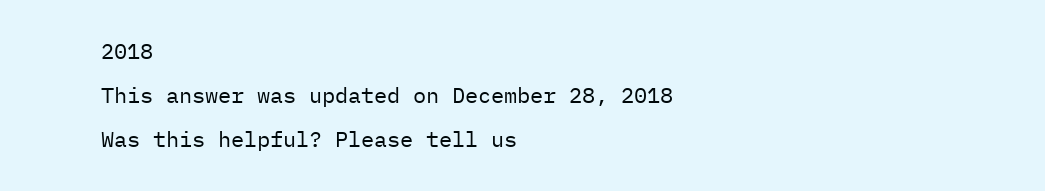2018
This answer was updated on December 28, 2018
Was this helpful? Please tell us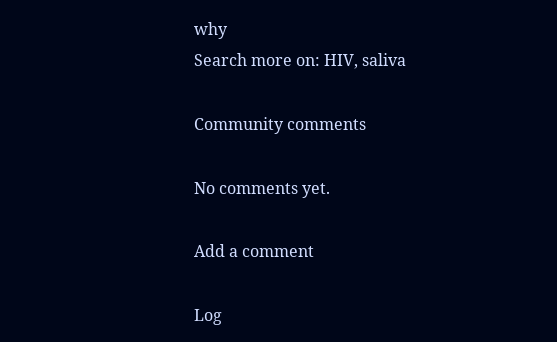why
Search more on: HIV, saliva

Community comments

No comments yet.

Add a comment

Log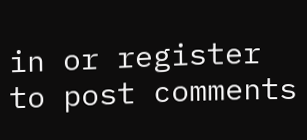in or register to post comments